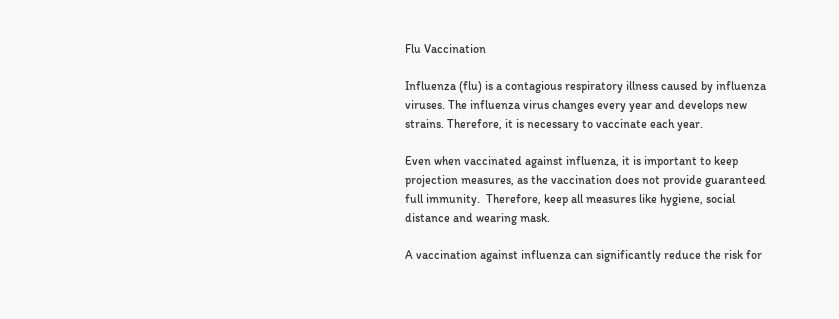Flu Vaccination

Influenza (flu) is a contagious respiratory illness caused by influenza viruses. The influenza virus changes every year and develops new strains. Therefore, it is necessary to vaccinate each year.

Even when vaccinated against influenza, it is important to keep projection measures, as the vaccination does not provide guaranteed full immunity.  Therefore, keep all measures like hygiene, social distance and wearing mask.

A vaccination against influenza can significantly reduce the risk for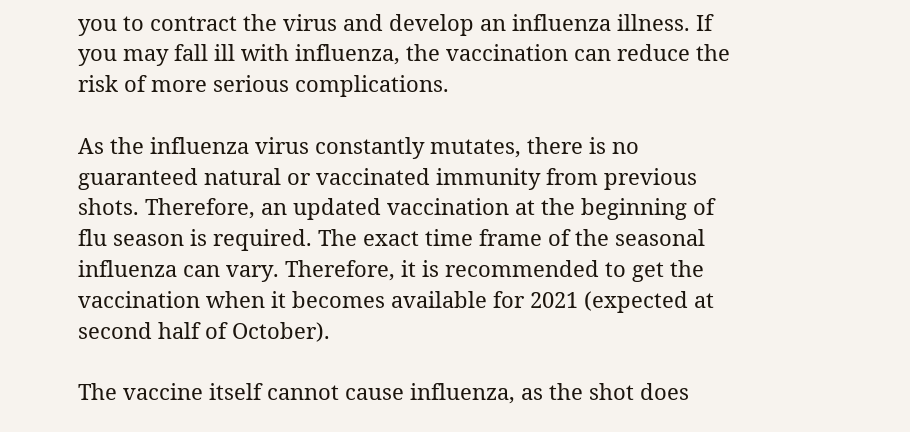you to contract the virus and develop an influenza illness. If you may fall ill with influenza, the vaccination can reduce the risk of more serious complications.

As the influenza virus constantly mutates, there is no guaranteed natural or vaccinated immunity from previous shots. Therefore, an updated vaccination at the beginning of flu season is required. The exact time frame of the seasonal influenza can vary. Therefore, it is recommended to get the vaccination when it becomes available for 2021 (expected at second half of October).

The vaccine itself cannot cause influenza, as the shot does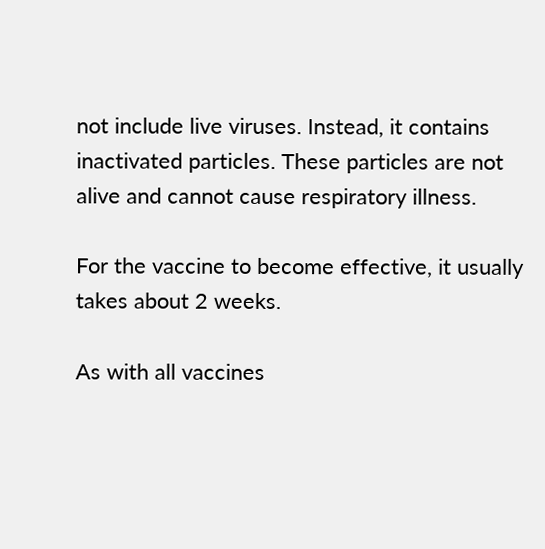not include live viruses. Instead, it contains inactivated particles. These particles are not alive and cannot cause respiratory illness.

For the vaccine to become effective, it usually takes about 2 weeks.

As with all vaccines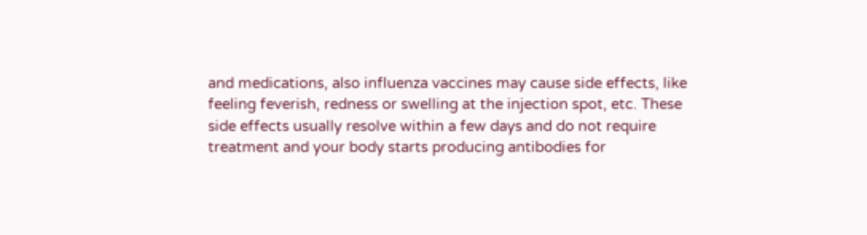and medications, also influenza vaccines may cause side effects, like feeling feverish, redness or swelling at the injection spot, etc. These side effects usually resolve within a few days and do not require treatment and your body starts producing antibodies for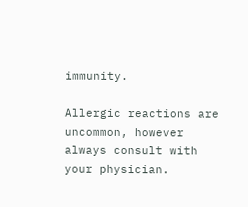immunity.

Allergic reactions are uncommon, however always consult with your physician.